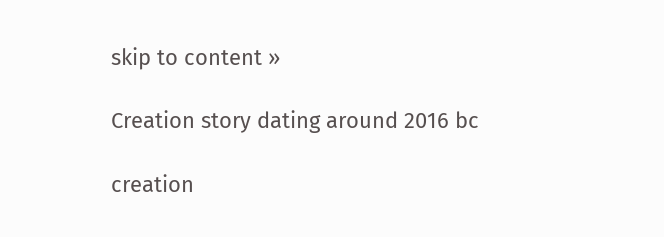skip to content »

Creation story dating around 2016 bc

creation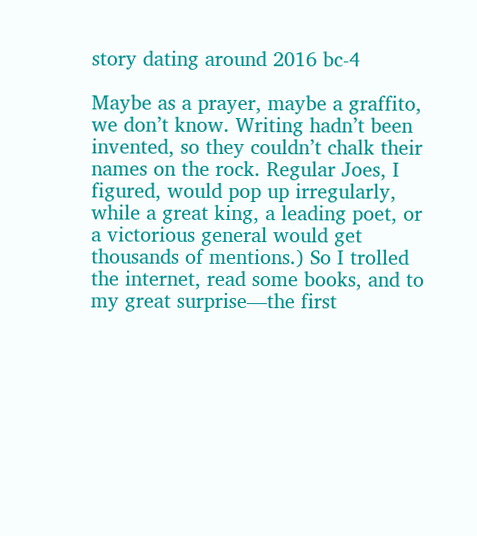story dating around 2016 bc-4

Maybe as a prayer, maybe a graffito, we don’t know. Writing hadn’t been invented, so they couldn’t chalk their names on the rock. Regular Joes, I figured, would pop up irregularly, while a great king, a leading poet, or a victorious general would get thousands of mentions.) So I trolled the internet, read some books, and to my great surprise—the first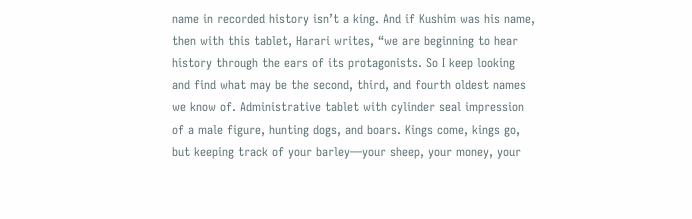name in recorded history isn’t a king. And if Kushim was his name, then with this tablet, Harari writes, “we are beginning to hear history through the ears of its protagonists. So I keep looking and find what may be the second, third, and fourth oldest names we know of. Administrative tablet with cylinder seal impression of a male figure, hunting dogs, and boars. Kings come, kings go, but keeping track of your barley—your sheep, your money, your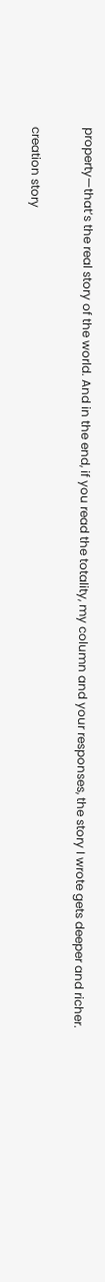property—that’s the real story of the world. And in the end, if you read the totality, my column and your responses, the story I wrote gets deeper and richer.

creation story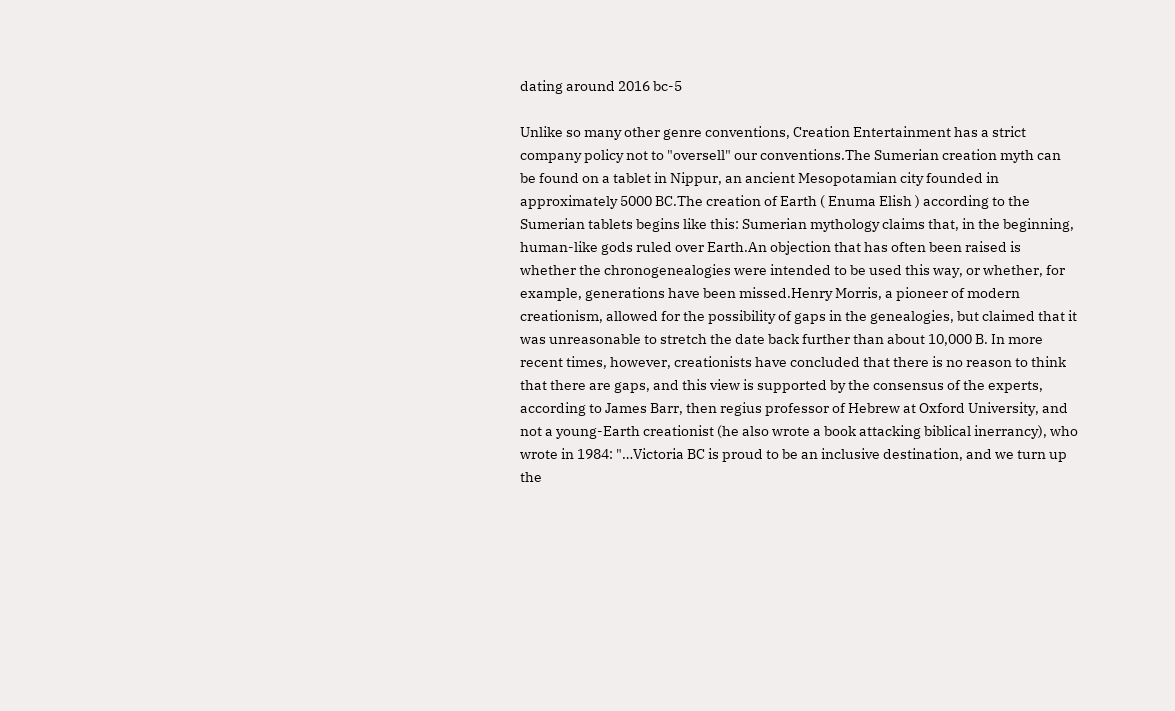dating around 2016 bc-5

Unlike so many other genre conventions, Creation Entertainment has a strict company policy not to "oversell" our conventions.The Sumerian creation myth can be found on a tablet in Nippur, an ancient Mesopotamian city founded in approximately 5000 BC.The creation of Earth ( Enuma Elish ) according to the Sumerian tablets begins like this: Sumerian mythology claims that, in the beginning, human-like gods ruled over Earth.An objection that has often been raised is whether the chronogenealogies were intended to be used this way, or whether, for example, generations have been missed.Henry Morris, a pioneer of modern creationism, allowed for the possibility of gaps in the genealogies, but claimed that it was unreasonable to stretch the date back further than about 10,000 B. In more recent times, however, creationists have concluded that there is no reason to think that there are gaps, and this view is supported by the consensus of the experts, according to James Barr, then regius professor of Hebrew at Oxford University, and not a young-Earth creationist (he also wrote a book attacking biblical inerrancy), who wrote in 1984: "…Victoria BC is proud to be an inclusive destination, and we turn up the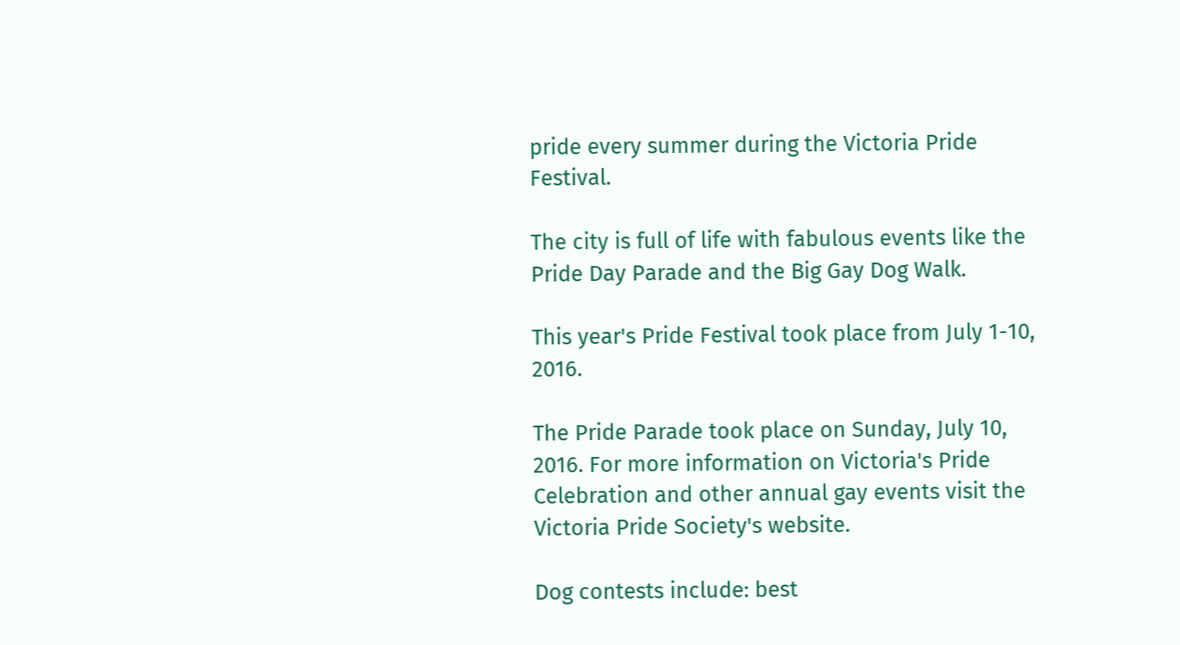pride every summer during the Victoria Pride Festival.

The city is full of life with fabulous events like the Pride Day Parade and the Big Gay Dog Walk.

This year's Pride Festival took place from July 1-10, 2016.

The Pride Parade took place on Sunday, July 10, 2016. For more information on Victoria's Pride Celebration and other annual gay events visit the Victoria Pride Society's website.

Dog contests include: best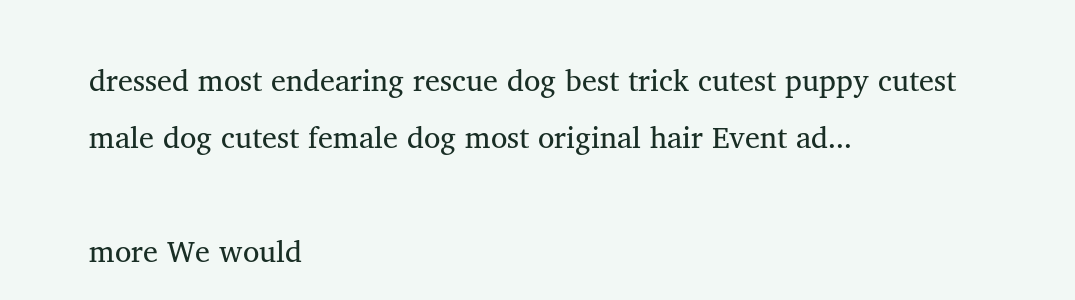dressed most endearing rescue dog best trick cutest puppy cutest male dog cutest female dog most original hair Event ad...

more We would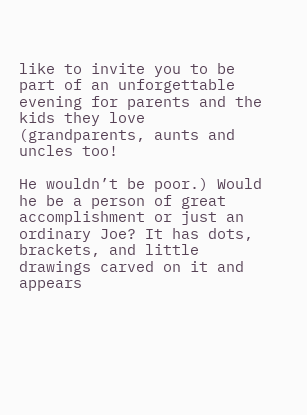like to invite you to be part of an unforgettable evening for parents and the kids they love (grandparents, aunts and uncles too!

He wouldn’t be poor.) Would he be a person of great accomplishment or just an ordinary Joe? It has dots, brackets, and little drawings carved on it and appears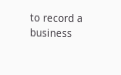to record a business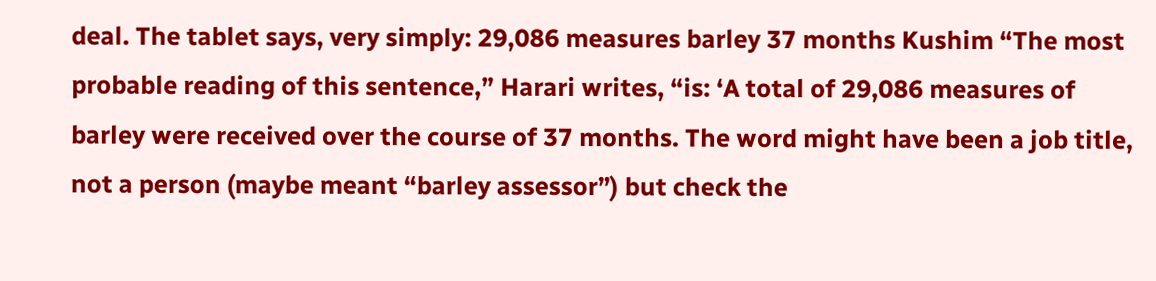deal. The tablet says, very simply: 29,086 measures barley 37 months Kushim “The most probable reading of this sentence,” Harari writes, “is: ‘A total of 29,086 measures of barley were received over the course of 37 months. The word might have been a job title, not a person (maybe meant “barley assessor”) but check the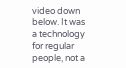video down below. It was a technology for regular people, not a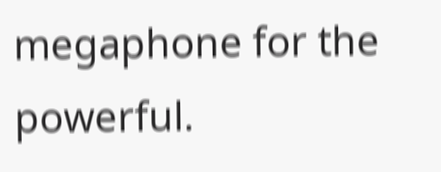megaphone for the powerful.